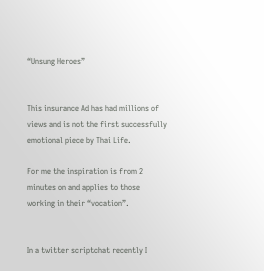“Unsung Heroes”


This insurance Ad has had millions of views and is not the first successfully emotional piece by Thai Life.

For me the inspiration is from 2 minutes on and applies to those working in their “vocation”.


In a twitter scriptchat recently I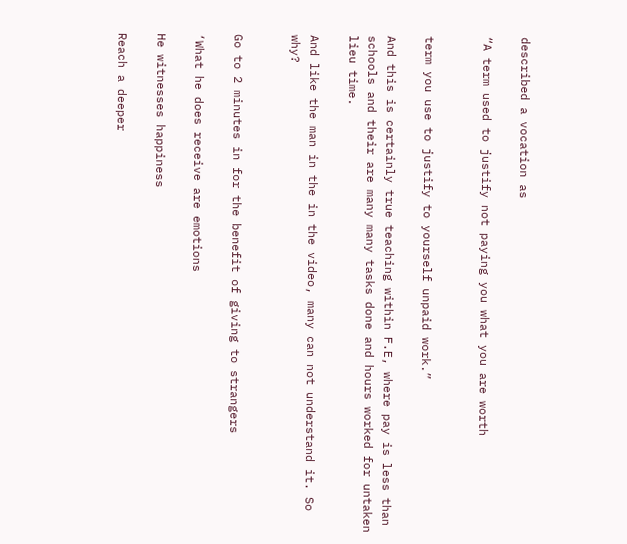described a vocation as

“A term used to justify not paying you what you are worth


term you use to justify to yourself unpaid work.”

And this is certainly true teaching within F.E, where pay is less than schools and their are many many tasks done and hours worked for untaken lieu time.

And like the man in the in the video, many can not understand it. So why?


Go to 2 minutes in for the benefit of giving to strangers

‘What he does receive are emotions

He witnesses happiness

Reach a deeper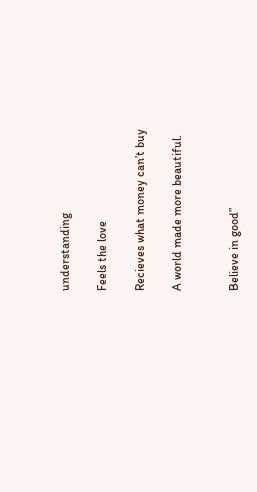understanding

Feels the love

Recieves what money can’t buy

A world made more beautiful.


Believe in good”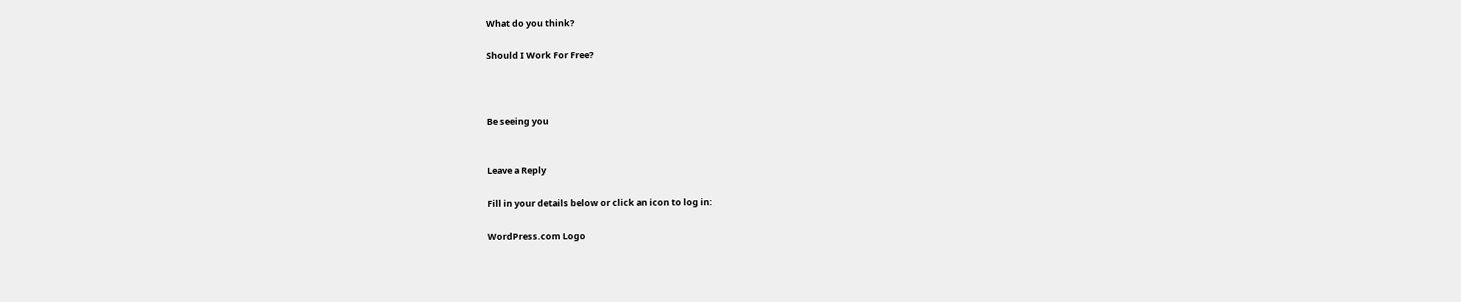What do you think?

Should I Work For Free?



Be seeing you


Leave a Reply

Fill in your details below or click an icon to log in:

WordPress.com Logo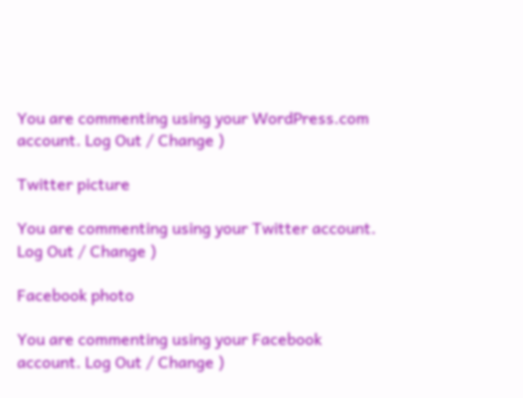You are commenting using your WordPress.com account. Log Out / Change )

Twitter picture

You are commenting using your Twitter account. Log Out / Change )

Facebook photo

You are commenting using your Facebook account. Log Out / Change )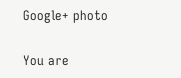Google+ photo

You are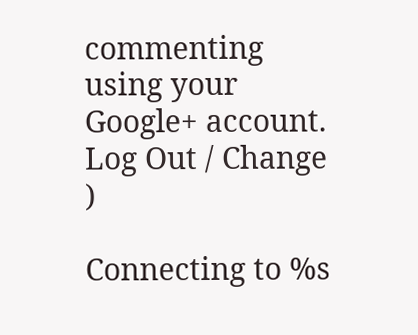commenting using your Google+ account. Log Out / Change )

Connecting to %s